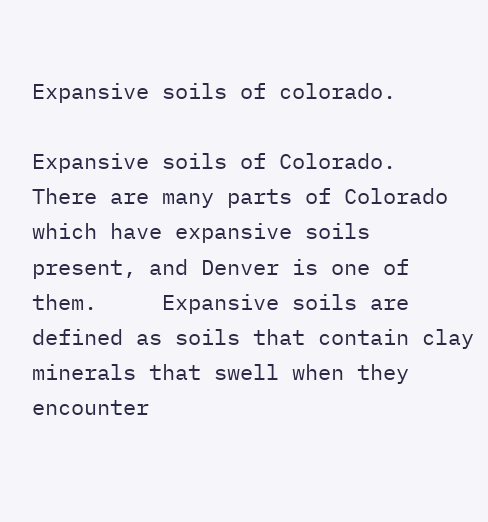Expansive soils of colorado.

Expansive soils of Colorado.  There are many parts of Colorado which have expansive soils present, and Denver is one of them.     Expansive soils are defined as soils that contain clay minerals that swell when they encounter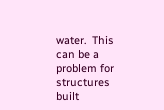water.  This can be a problem for structures built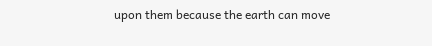upon them because the earth can move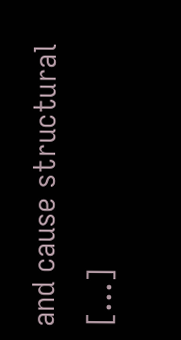and cause structural […]